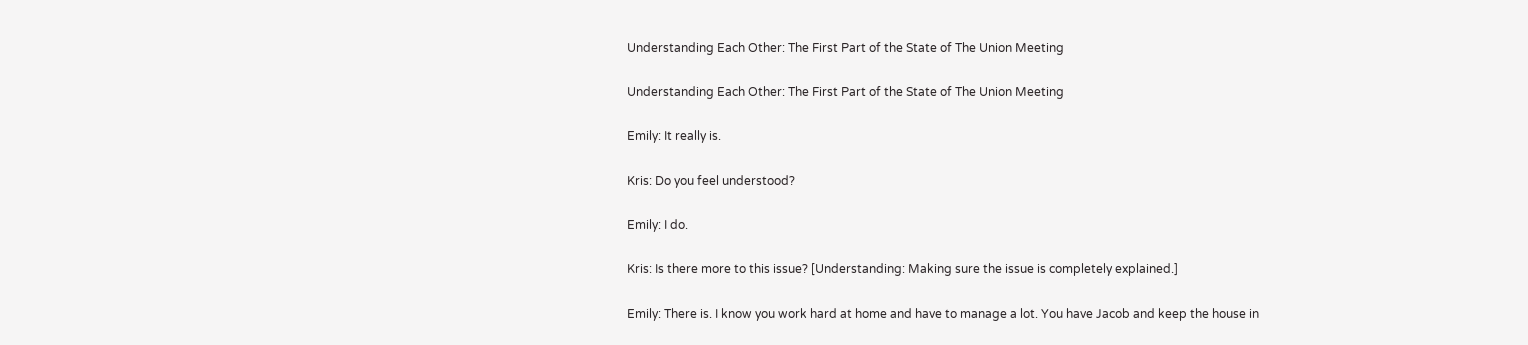Understanding Each Other: The First Part of the State of The Union Meeting

Understanding Each Other: The First Part of the State of The Union Meeting

Emily: It really is.

Kris: Do you feel understood?

Emily: I do.

Kris: Is there more to this issue? [Understanding: Making sure the issue is completely explained.]

Emily: There is. I know you work hard at home and have to manage a lot. You have Jacob and keep the house in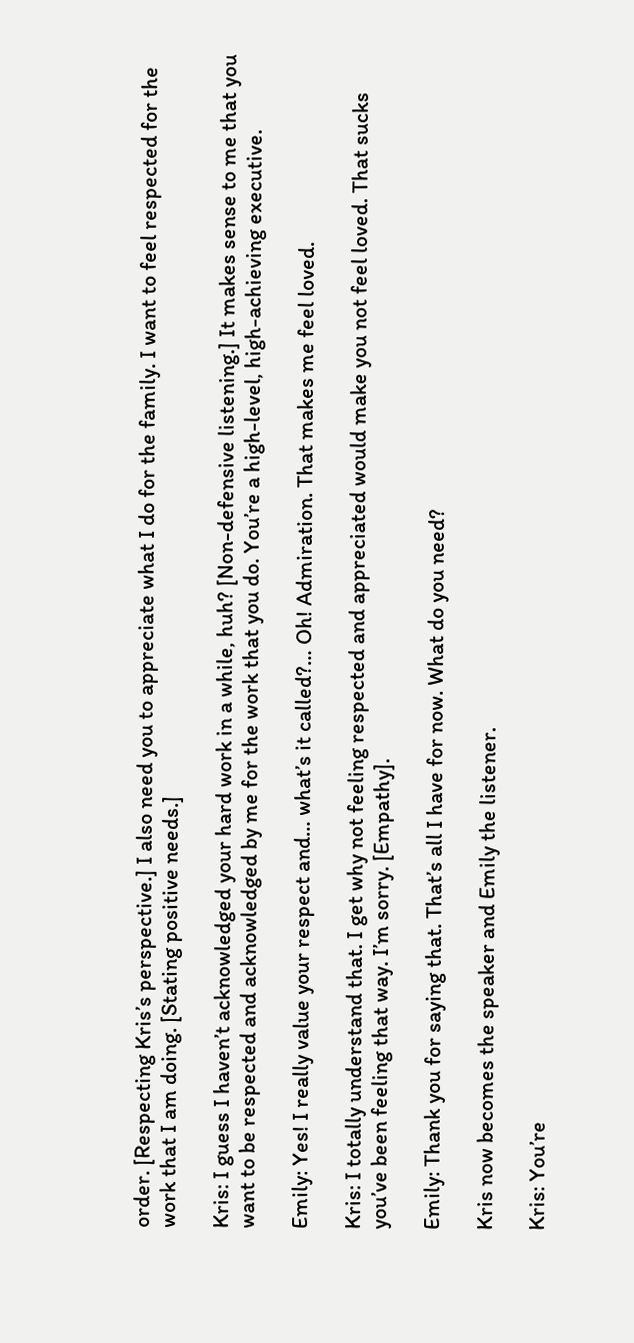order. [Respecting Kris’s perspective.] I also need you to appreciate what I do for the family. I want to feel respected for the work that I am doing. [Stating positive needs.]

Kris: I guess I haven’t acknowledged your hard work in a while, huh? [Non-defensive listening.] It makes sense to me that you want to be respected and acknowledged by me for the work that you do. You’re a high-level, high-achieving executive.

Emily: Yes! I really value your respect and… what’s it called?… Oh! Admiration. That makes me feel loved.

Kris: I totally understand that. I get why not feeling respected and appreciated would make you not feel loved. That sucks you’ve been feeling that way. I’m sorry. [Empathy].

Emily: Thank you for saying that. That’s all I have for now. What do you need?

Kris now becomes the speaker and Emily the listener.

Kris: You’re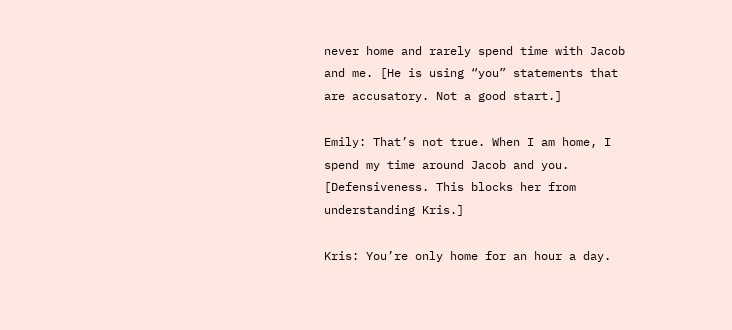never home and rarely spend time with Jacob and me. [He is using “you” statements that are accusatory. Not a good start.]

Emily: That’s not true. When I am home, I spend my time around Jacob and you. [Defensiveness. This blocks her from understanding Kris.]

Kris: You’re only home for an hour a day.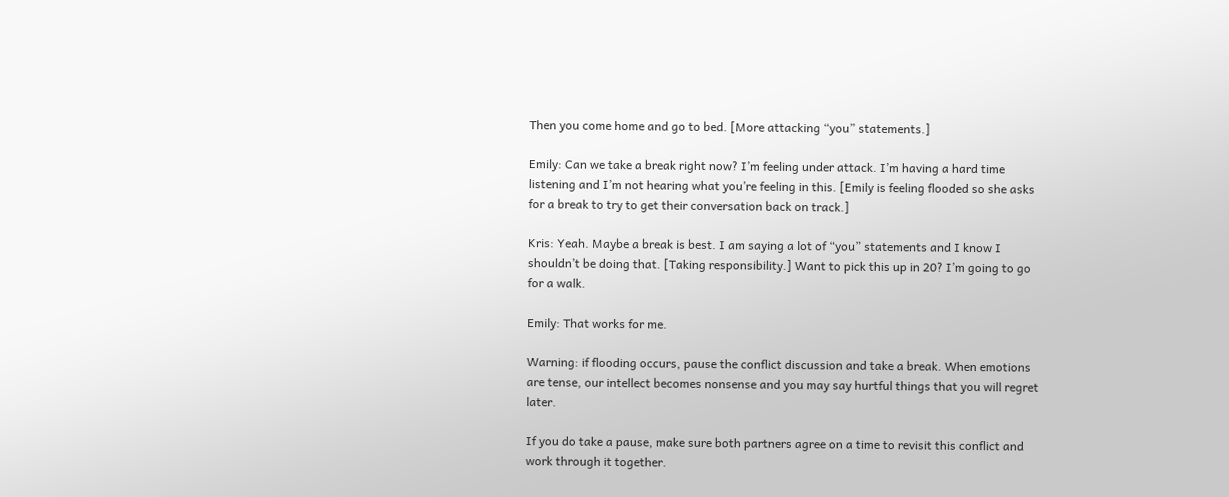Then you come home and go to bed. [More attacking “you” statements.]

Emily: Can we take a break right now? I’m feeling under attack. I’m having a hard time listening and I’m not hearing what you’re feeling in this. [Emily is feeling flooded so she asks for a break to try to get their conversation back on track.]

Kris: Yeah. Maybe a break is best. I am saying a lot of “you” statements and I know I shouldn’t be doing that. [Taking responsibility.] Want to pick this up in 20? I’m going to go for a walk.

Emily: That works for me.

Warning: if flooding occurs, pause the conflict discussion and take a break. When emotions are tense, our intellect becomes nonsense and you may say hurtful things that you will regret later.

If you do take a pause, make sure both partners agree on a time to revisit this conflict and work through it together.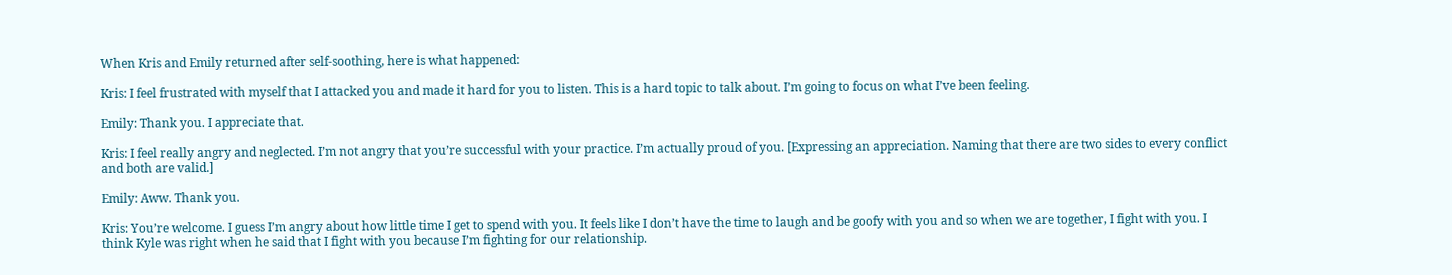When Kris and Emily returned after self-soothing, here is what happened:

Kris: I feel frustrated with myself that I attacked you and made it hard for you to listen. This is a hard topic to talk about. I’m going to focus on what I’ve been feeling.

Emily: Thank you. I appreciate that.

Kris: I feel really angry and neglected. I’m not angry that you’re successful with your practice. I’m actually proud of you. [Expressing an appreciation. Naming that there are two sides to every conflict and both are valid.]

Emily: Aww. Thank you.

Kris: You’re welcome. I guess I’m angry about how little time I get to spend with you. It feels like I don’t have the time to laugh and be goofy with you and so when we are together, I fight with you. I think Kyle was right when he said that I fight with you because I’m fighting for our relationship.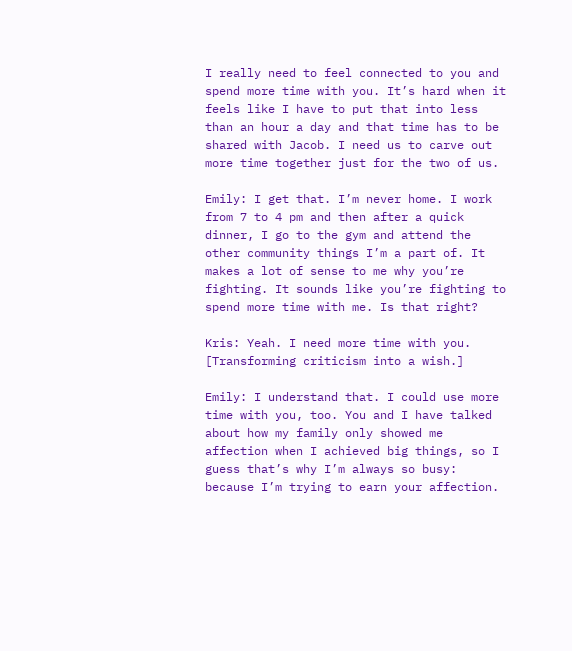I really need to feel connected to you and spend more time with you. It’s hard when it feels like I have to put that into less than an hour a day and that time has to be shared with Jacob. I need us to carve out more time together just for the two of us.

Emily: I get that. I’m never home. I work from 7 to 4 pm and then after a quick dinner, I go to the gym and attend the other community things I’m a part of. It makes a lot of sense to me why you’re fighting. It sounds like you’re fighting to spend more time with me. Is that right?

Kris: Yeah. I need more time with you. [Transforming criticism into a wish.]

Emily: I understand that. I could use more time with you, too. You and I have talked about how my family only showed me affection when I achieved big things, so I guess that’s why I’m always so busy: because I’m trying to earn your affection.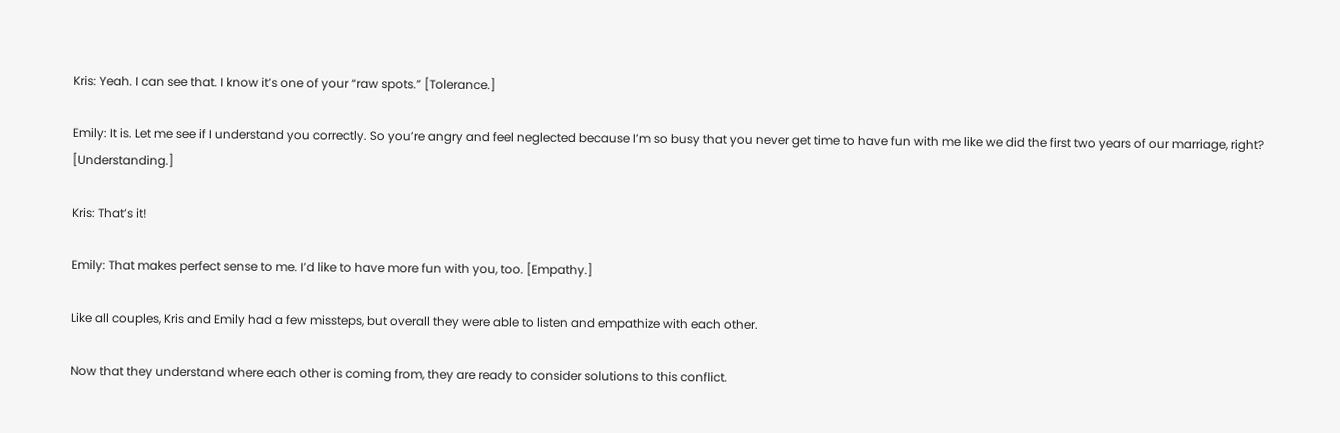Kris: Yeah. I can see that. I know it’s one of your “raw spots.” [Tolerance.]

Emily: It is. Let me see if I understand you correctly. So you’re angry and feel neglected because I’m so busy that you never get time to have fun with me like we did the first two years of our marriage, right? [Understanding.]

Kris: That’s it!

Emily: That makes perfect sense to me. I’d like to have more fun with you, too. [Empathy.]

Like all couples, Kris and Emily had a few missteps, but overall they were able to listen and empathize with each other.

Now that they understand where each other is coming from, they are ready to consider solutions to this conflict.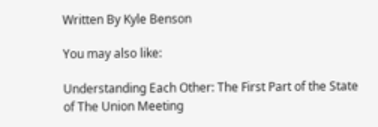Written By Kyle Benson

You may also like:

Understanding Each Other: The First Part of the State of The Union Meeting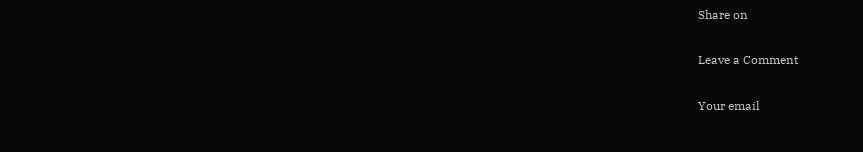Share on

Leave a Comment

Your email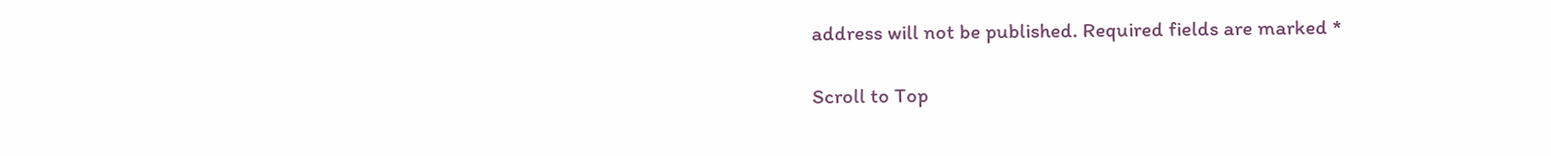address will not be published. Required fields are marked *

Scroll to Top